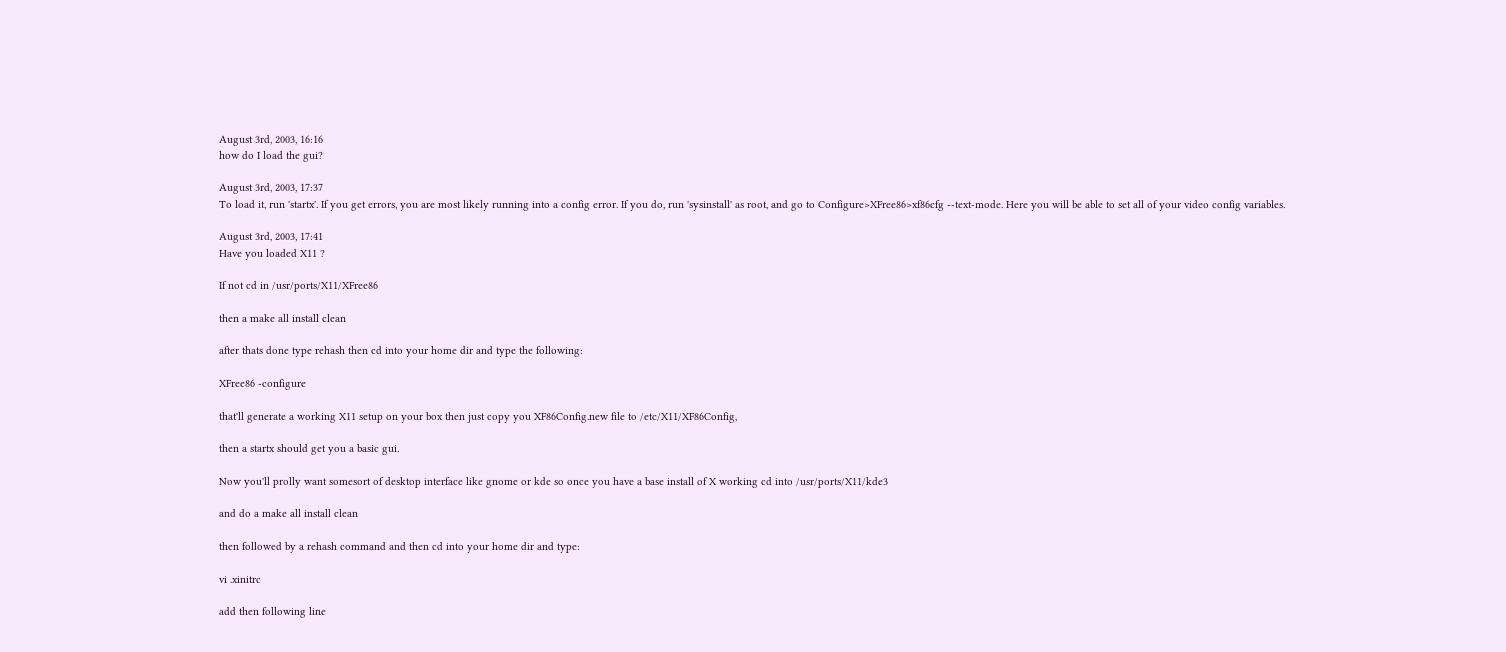August 3rd, 2003, 16:16
how do I load the gui?

August 3rd, 2003, 17:37
To load it, run 'startx'. If you get errors, you are most likely running into a config error. If you do, run 'sysinstall' as root, and go to Configure>XFree86>xf86cfg --text-mode. Here you will be able to set all of your video config variables.

August 3rd, 2003, 17:41
Have you loaded X11 ?

If not cd in /usr/ports/X11/XFree86

then a make all install clean

after thats done type rehash then cd into your home dir and type the following:

XFree86 -configure

that'll generate a working X11 setup on your box then just copy you XF86Config.new file to /etc/X11/XF86Config,

then a startx should get you a basic gui.

Now you'll prolly want somesort of desktop interface like gnome or kde so once you have a base install of X working cd into /usr/ports/X11/kde3

and do a make all install clean

then followed by a rehash command and then cd into your home dir and type:

vi .xinitrc

add then following line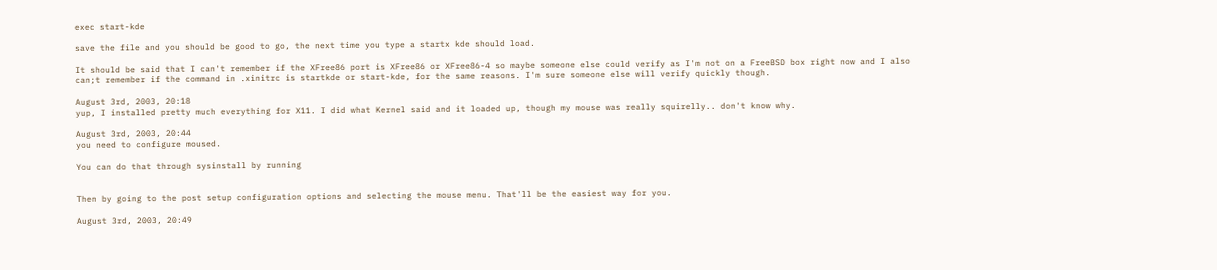exec start-kde

save the file and you should be good to go, the next time you type a startx kde should load.

It should be said that I can't remember if the XFree86 port is XFree86 or XFree86-4 so maybe someone else could verify as I'm not on a FreeBSD box right now and I also can;t remember if the command in .xinitrc is startkde or start-kde, for the same reasons. I'm sure someone else will verify quickly though.

August 3rd, 2003, 20:18
yup, I installed pretty much everything for X11. I did what Kernel said and it loaded up, though my mouse was really squirelly.. don't know why.

August 3rd, 2003, 20:44
you need to configure moused.

You can do that through sysinstall by running


Then by going to the post setup configuration options and selecting the mouse menu. That'll be the easiest way for you.

August 3rd, 2003, 20:49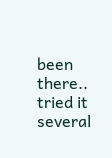been there.. tried it several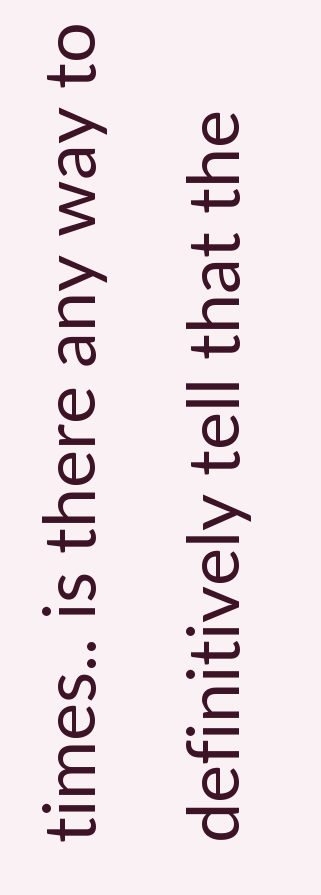times.. is there any way to definitively tell that the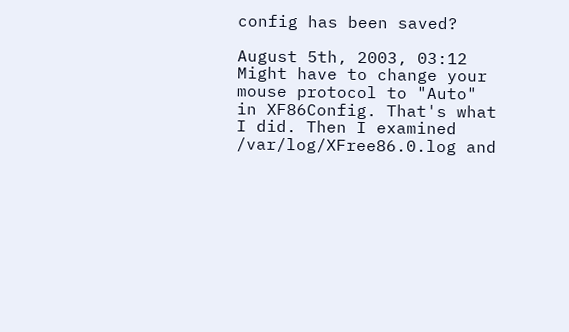config has been saved?

August 5th, 2003, 03:12
Might have to change your mouse protocol to "Auto" in XF86Config. That's what I did. Then I examined /var/log/XFree86.0.log and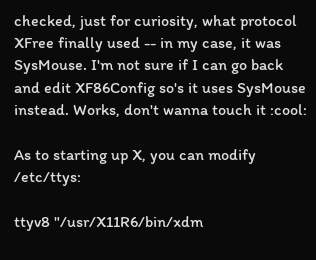checked, just for curiosity, what protocol XFree finally used -- in my case, it was SysMouse. I'm not sure if I can go back and edit XF86Config so's it uses SysMouse instead. Works, don't wanna touch it :cool:

As to starting up X, you can modify /etc/ttys:

ttyv8 "/usr/X11R6/bin/xdm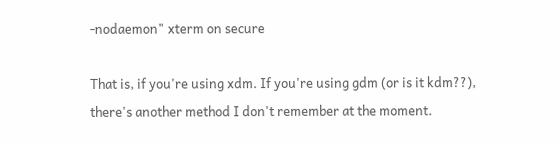-nodaemon" xterm on secure

That is, if you're using xdm. If you're using gdm (or is it kdm??), there's another method I don't remember at the moment.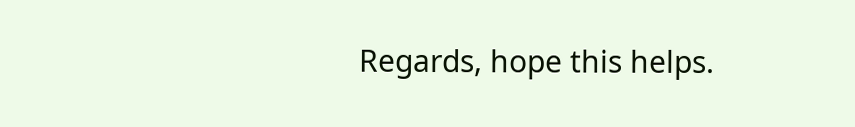Regards, hope this helps.